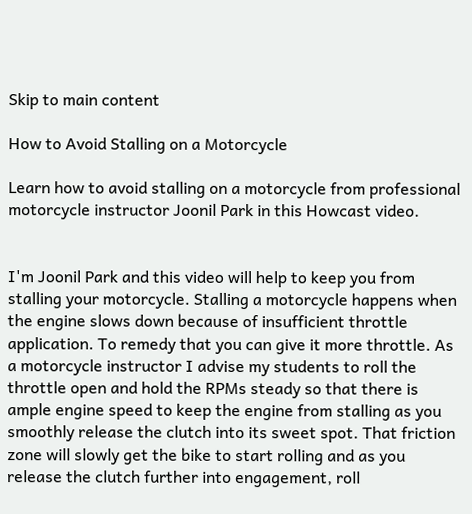Skip to main content

How to Avoid Stalling on a Motorcycle

Learn how to avoid stalling on a motorcycle from professional motorcycle instructor Joonil Park in this Howcast video.


I'm Joonil Park and this video will help to keep you from stalling your motorcycle. Stalling a motorcycle happens when the engine slows down because of insufficient throttle application. To remedy that you can give it more throttle. As a motorcycle instructor I advise my students to roll the throttle open and hold the RPMs steady so that there is ample engine speed to keep the engine from stalling as you smoothly release the clutch into its sweet spot. That friction zone will slowly get the bike to start rolling and as you release the clutch further into engagement, roll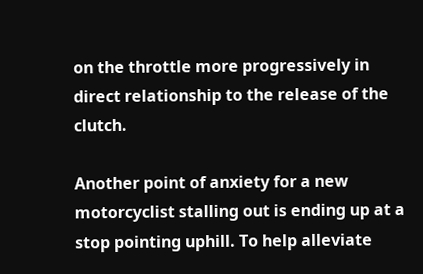on the throttle more progressively in direct relationship to the release of the clutch.

Another point of anxiety for a new motorcyclist stalling out is ending up at a stop pointing uphill. To help alleviate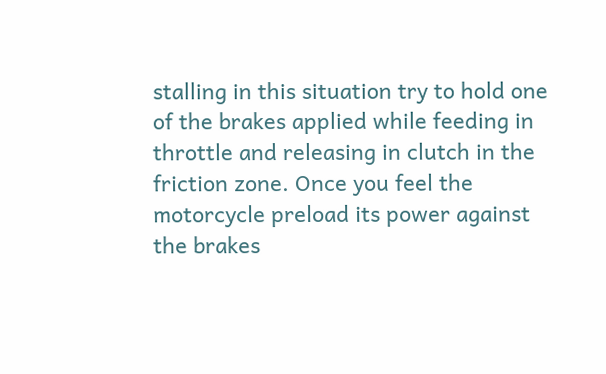stalling in this situation try to hold one of the brakes applied while feeding in throttle and releasing in clutch in the friction zone. Once you feel the motorcycle preload its power against the brakes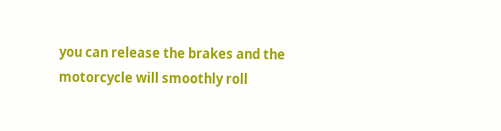you can release the brakes and the motorcycle will smoothly roll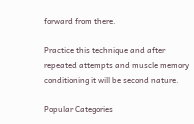forward from there.

Practice this technique and after repeated attempts and muscle memory conditioning it will be second nature.

Popular Categories